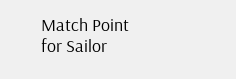Match Point for Sailor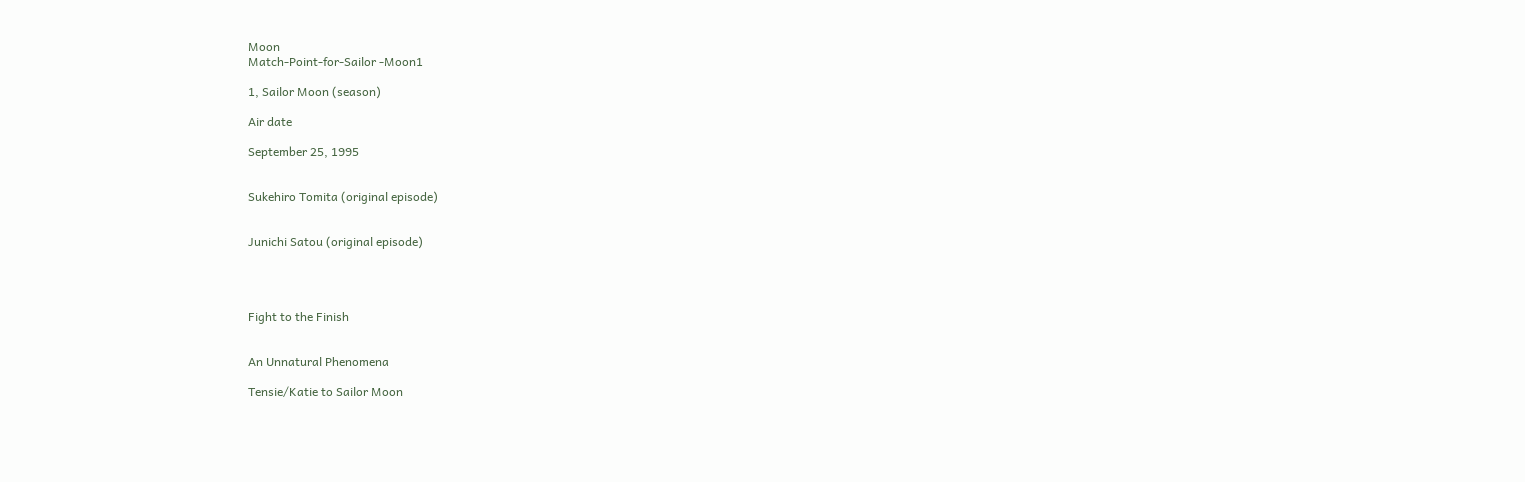Moon
Match-Point-for-Sailor -Moon1

1, Sailor Moon (season)

Air date

September 25, 1995


Sukehiro Tomita (original episode)


Junichi Satou (original episode)




Fight to the Finish


An Unnatural Phenomena

Tensie/Katie to Sailor Moon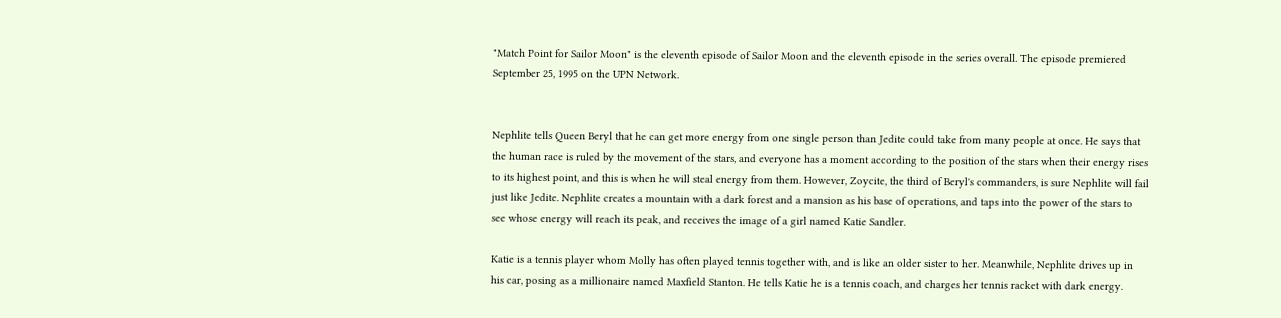"Match Point for Sailor Moon" is the eleventh episode of Sailor Moon and the eleventh episode in the series overall. The episode premiered September 25, 1995 on the UPN Network.


Nephlite tells Queen Beryl that he can get more energy from one single person than Jedite could take from many people at once. He says that the human race is ruled by the movement of the stars, and everyone has a moment according to the position of the stars when their energy rises to its highest point, and this is when he will steal energy from them. However, Zoycite, the third of Beryl's commanders, is sure Nephlite will fail just like Jedite. Nephlite creates a mountain with a dark forest and a mansion as his base of operations, and taps into the power of the stars to see whose energy will reach its peak, and receives the image of a girl named Katie Sandler.

Katie is a tennis player whom Molly has often played tennis together with, and is like an older sister to her. Meanwhile, Nephlite drives up in his car, posing as a millionaire named Maxfield Stanton. He tells Katie he is a tennis coach, and charges her tennis racket with dark energy.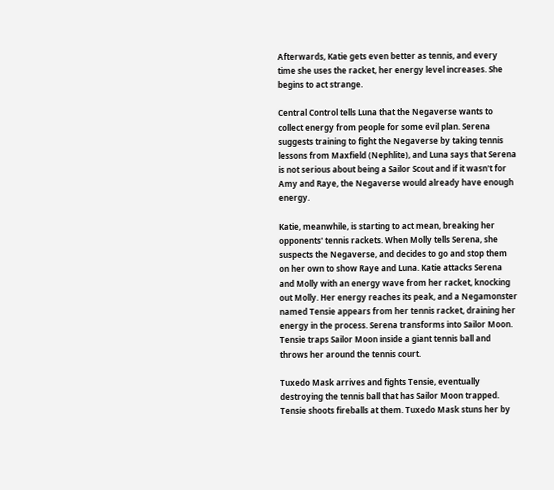Afterwards, Katie gets even better as tennis, and every time she uses the racket, her energy level increases. She begins to act strange.

Central Control tells Luna that the Negaverse wants to collect energy from people for some evil plan. Serena suggests training to fight the Negaverse by taking tennis lessons from Maxfield (Nephlite), and Luna says that Serena is not serious about being a Sailor Scout and if it wasn't for Amy and Raye, the Negaverse would already have enough energy.

Katie, meanwhile, is starting to act mean, breaking her opponents' tennis rackets. When Molly tells Serena, she suspects the Negaverse, and decides to go and stop them on her own to show Raye and Luna. Katie attacks Serena and Molly with an energy wave from her racket, knocking out Molly. Her energy reaches its peak, and a Negamonster named Tensie appears from her tennis racket, draining her energy in the process. Serena transforms into Sailor Moon. Tensie traps Sailor Moon inside a giant tennis ball and throws her around the tennis court.

Tuxedo Mask arrives and fights Tensie, eventually destroying the tennis ball that has Sailor Moon trapped. Tensie shoots fireballs at them. Tuxedo Mask stuns her by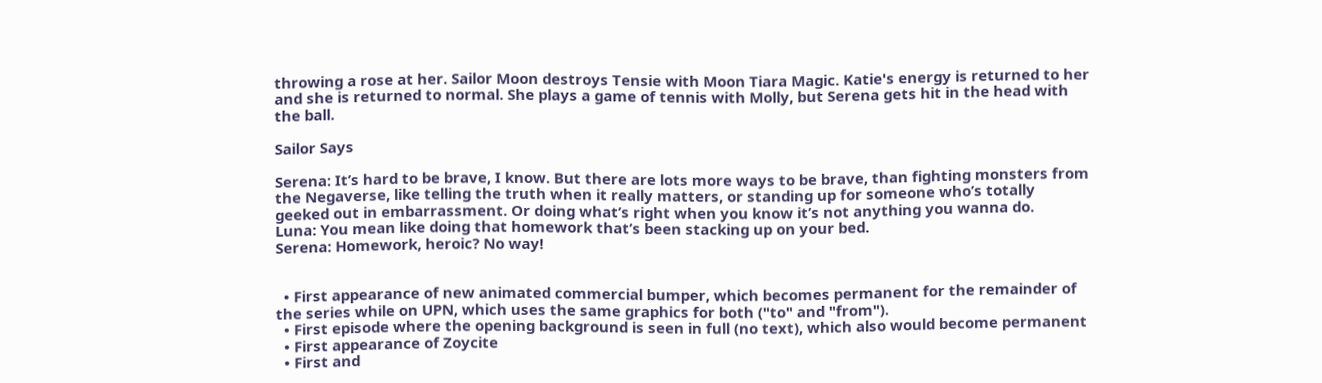throwing a rose at her. Sailor Moon destroys Tensie with Moon Tiara Magic. Katie's energy is returned to her and she is returned to normal. She plays a game of tennis with Molly, but Serena gets hit in the head with the ball.

Sailor Says

Serena: It’s hard to be brave, I know. But there are lots more ways to be brave, than fighting monsters from the Negaverse, like telling the truth when it really matters, or standing up for someone who’s totally geeked out in embarrassment. Or doing what’s right when you know it’s not anything you wanna do.
Luna: You mean like doing that homework that’s been stacking up on your bed.
Serena: Homework, heroic? No way!


  • First appearance of new animated commercial bumper, which becomes permanent for the remainder of the series while on UPN, which uses the same graphics for both ("to" and "from").
  • First episode where the opening background is seen in full (no text), which also would become permanent
  • First appearance of Zoycite
  • First and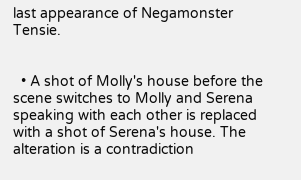last appearance of Negamonster Tensie.


  • A shot of Molly's house before the scene switches to Molly and Serena speaking with each other is replaced with a shot of Serena's house. The alteration is a contradiction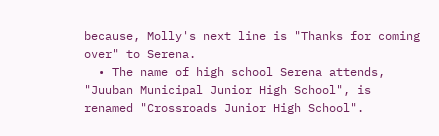because, Molly's next line is "Thanks for coming over" to Serena.
  • The name of high school Serena attends, "Juuban Municipal Junior High School", is renamed "Crossroads Junior High School".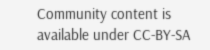Community content is available under CC-BY-SA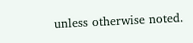unless otherwise noted.